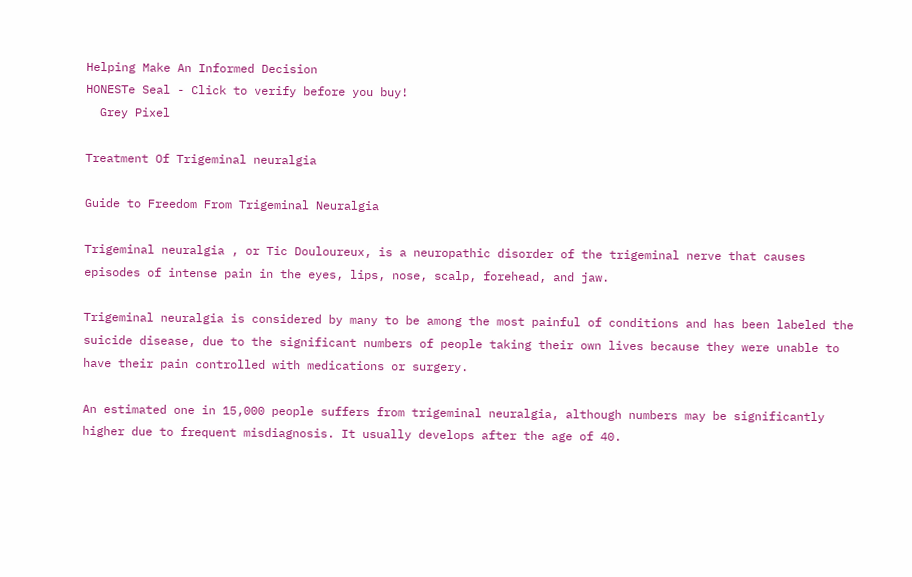Helping Make An Informed Decision
HONESTe Seal - Click to verify before you buy!
  Grey Pixel

Treatment Of Trigeminal neuralgia

Guide to Freedom From Trigeminal Neuralgia

Trigeminal neuralgia , or Tic Douloureux, is a neuropathic disorder of the trigeminal nerve that causes episodes of intense pain in the eyes, lips, nose, scalp, forehead, and jaw.

Trigeminal neuralgia is considered by many to be among the most painful of conditions and has been labeled the suicide disease, due to the significant numbers of people taking their own lives because they were unable to have their pain controlled with medications or surgery.

An estimated one in 15,000 people suffers from trigeminal neuralgia, although numbers may be significantly higher due to frequent misdiagnosis. It usually develops after the age of 40.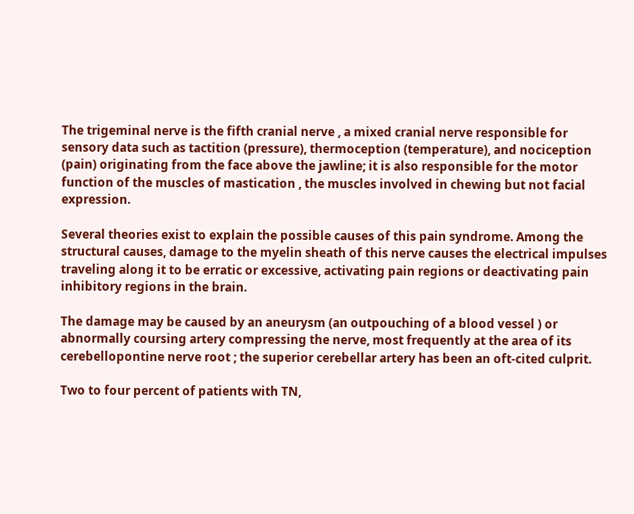The trigeminal nerve is the fifth cranial nerve , a mixed cranial nerve responsible for sensory data such as tactition (pressure), thermoception (temperature), and nociception (pain) originating from the face above the jawline; it is also responsible for the motor function of the muscles of mastication , the muscles involved in chewing but not facial expression.

Several theories exist to explain the possible causes of this pain syndrome. Among the structural causes, damage to the myelin sheath of this nerve causes the electrical impulses traveling along it to be erratic or excessive, activating pain regions or deactivating pain inhibitory regions in the brain.

The damage may be caused by an aneurysm (an outpouching of a blood vessel ) or abnormally coursing artery compressing the nerve, most frequently at the area of its cerebellopontine nerve root ; the superior cerebellar artery has been an oft-cited culprit.

Two to four percent of patients with TN,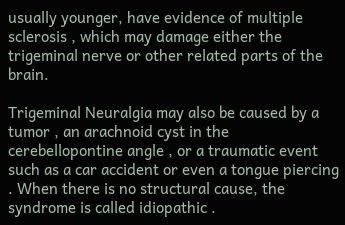usually younger, have evidence of multiple sclerosis , which may damage either the trigeminal nerve or other related parts of the brain.

Trigeminal Neuralgia may also be caused by a tumor , an arachnoid cyst in the cerebellopontine angle , or a traumatic event such as a car accident or even a tongue piercing . When there is no structural cause, the syndrome is called idiopathic .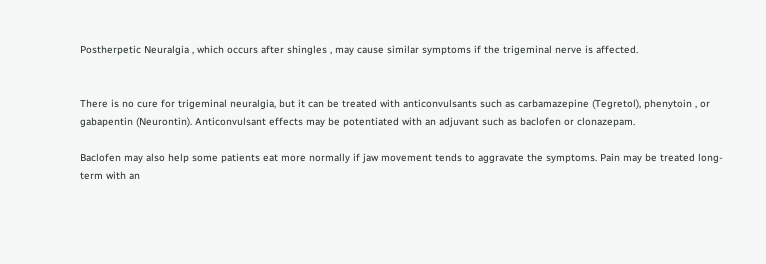Postherpetic Neuralgia , which occurs after shingles , may cause similar symptoms if the trigeminal nerve is affected.


There is no cure for trigeminal neuralgia, but it can be treated with anticonvulsants such as carbamazepine (Tegretol), phenytoin , or gabapentin (Neurontin). Anticonvulsant effects may be potentiated with an adjuvant such as baclofen or clonazepam.

Baclofen may also help some patients eat more normally if jaw movement tends to aggravate the symptoms. Pain may be treated long-term with an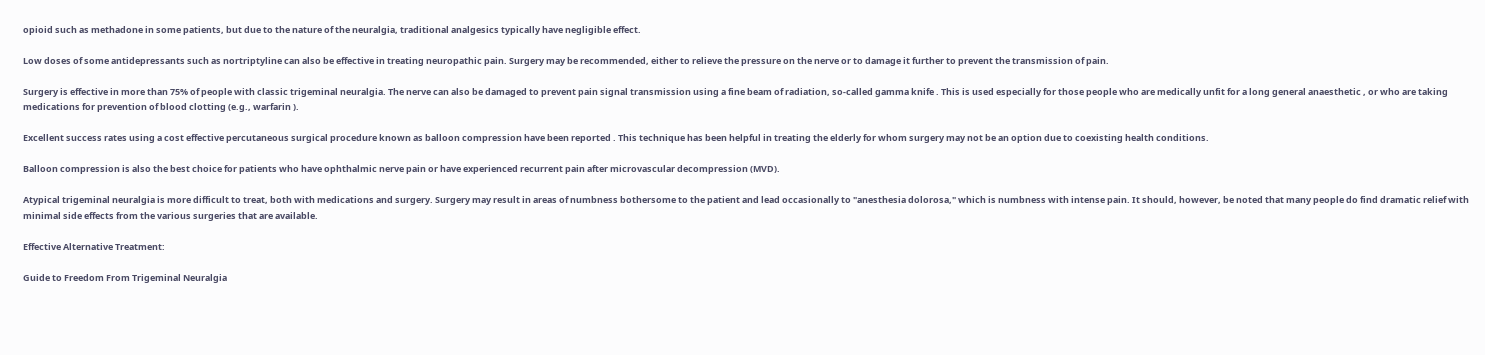opioid such as methadone in some patients, but due to the nature of the neuralgia, traditional analgesics typically have negligible effect.

Low doses of some antidepressants such as nortriptyline can also be effective in treating neuropathic pain. Surgery may be recommended, either to relieve the pressure on the nerve or to damage it further to prevent the transmission of pain.

Surgery is effective in more than 75% of people with classic trigeminal neuralgia. The nerve can also be damaged to prevent pain signal transmission using a fine beam of radiation, so-called gamma knife . This is used especially for those people who are medically unfit for a long general anaesthetic , or who are taking medications for prevention of blood clotting (e.g., warfarin ).

Excellent success rates using a cost effective percutaneous surgical procedure known as balloon compression have been reported . This technique has been helpful in treating the elderly for whom surgery may not be an option due to coexisting health conditions.

Balloon compression is also the best choice for patients who have ophthalmic nerve pain or have experienced recurrent pain after microvascular decompression (MVD).

Atypical trigeminal neuralgia is more difficult to treat, both with medications and surgery. Surgery may result in areas of numbness bothersome to the patient and lead occasionally to "anesthesia dolorosa," which is numbness with intense pain. It should, however, be noted that many people do find dramatic relief with minimal side effects from the various surgeries that are available.

Effective Alternative Treatment:

Guide to Freedom From Trigeminal Neuralgia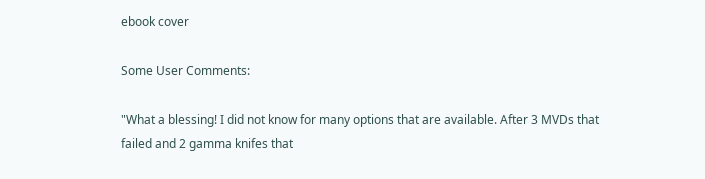ebook cover

Some User Comments:

"What a blessing! I did not know for many options that are available. After 3 MVDs that failed and 2 gamma knifes that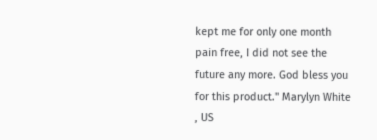kept me for only one month pain free, I did not see the future any more. God bless you for this product." Marylyn White , US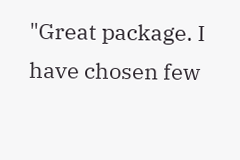"Great package. I have chosen few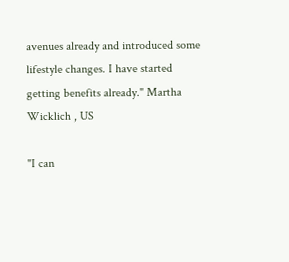avenues already and introduced some lifestyle changes. I have started getting benefits already." Martha Wicklich , US

"I can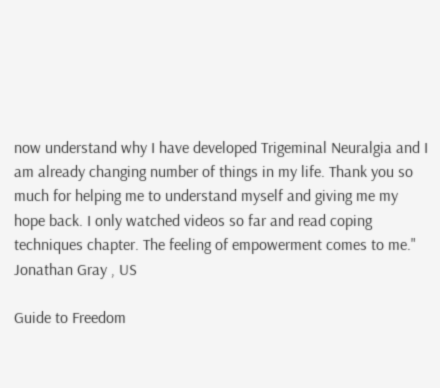now understand why I have developed Trigeminal Neuralgia and I am already changing number of things in my life. Thank you so much for helping me to understand myself and giving me my hope back. I only watched videos so far and read coping techniques chapter. The feeling of empowerment comes to me." Jonathan Gray , US

Guide to Freedom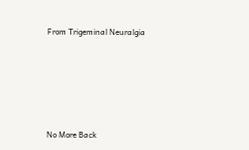From Trigeminal Neuralgia






No More Back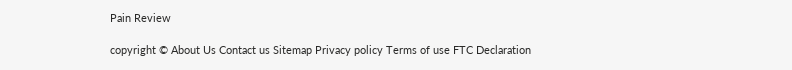Pain Review

copyright © About Us Contact us Sitemap Privacy policy Terms of use FTC Declaration